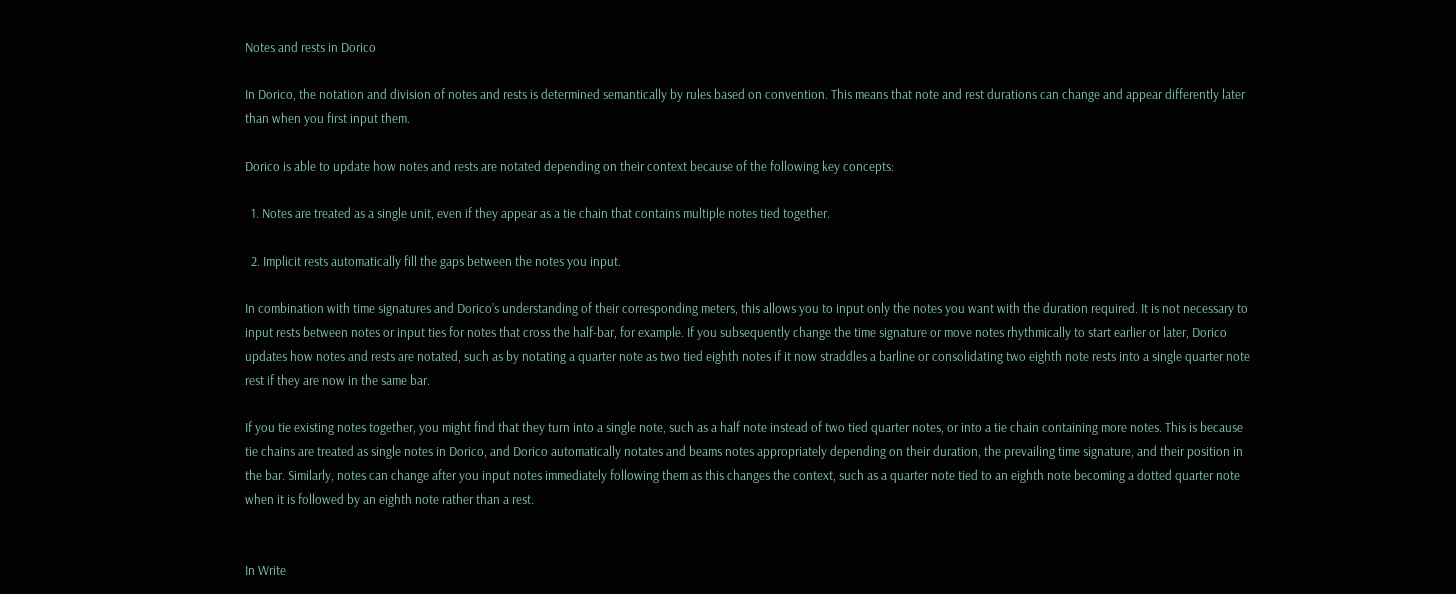Notes and rests in Dorico

In Dorico, the notation and division of notes and rests is determined semantically by rules based on convention. This means that note and rest durations can change and appear differently later than when you first input them.

Dorico is able to update how notes and rests are notated depending on their context because of the following key concepts:

  1. Notes are treated as a single unit, even if they appear as a tie chain that contains multiple notes tied together.

  2. Implicit rests automatically fill the gaps between the notes you input.

In combination with time signatures and Dorico’s understanding of their corresponding meters, this allows you to input only the notes you want with the duration required. It is not necessary to input rests between notes or input ties for notes that cross the half-bar, for example. If you subsequently change the time signature or move notes rhythmically to start earlier or later, Dorico updates how notes and rests are notated, such as by notating a quarter note as two tied eighth notes if it now straddles a barline or consolidating two eighth note rests into a single quarter note rest if they are now in the same bar.

If you tie existing notes together, you might find that they turn into a single note, such as a half note instead of two tied quarter notes, or into a tie chain containing more notes. This is because tie chains are treated as single notes in Dorico, and Dorico automatically notates and beams notes appropriately depending on their duration, the prevailing time signature, and their position in the bar. Similarly, notes can change after you input notes immediately following them as this changes the context, such as a quarter note tied to an eighth note becoming a dotted quarter note when it is followed by an eighth note rather than a rest.


In Write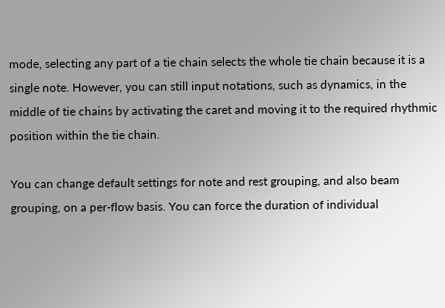mode, selecting any part of a tie chain selects the whole tie chain because it is a single note. However, you can still input notations, such as dynamics, in the middle of tie chains by activating the caret and moving it to the required rhythmic position within the tie chain.

You can change default settings for note and rest grouping, and also beam grouping, on a per-flow basis. You can force the duration of individual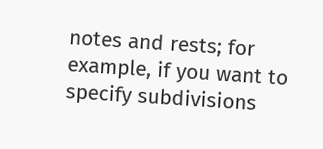notes and rests; for example, if you want to specify subdivisions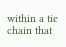within a tie chain that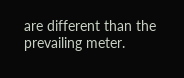are different than the prevailing meter.